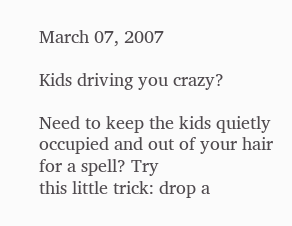March 07, 2007

Kids driving you crazy?

Need to keep the kids quietly occupied and out of your hair for a spell? Try
this little trick: drop a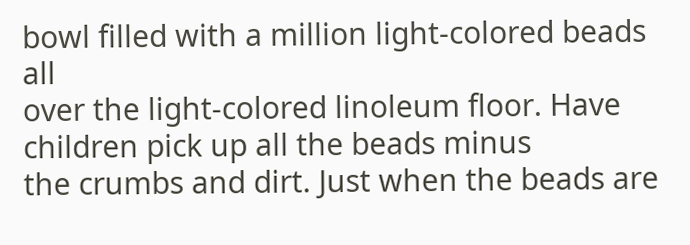bowl filled with a million light-colored beads all
over the light-colored linoleum floor. Have children pick up all the beads minus
the crumbs and dirt. Just when the beads are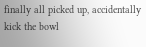finally all picked up, accidentally
kick the bowl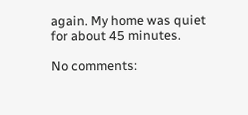again. My home was quiet for about 45 minutes.

No comments: